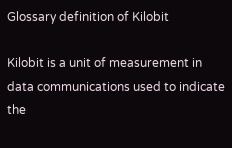Glossary definition of Kilobit

Kilobit is a unit of measurement in data communications used to indicate the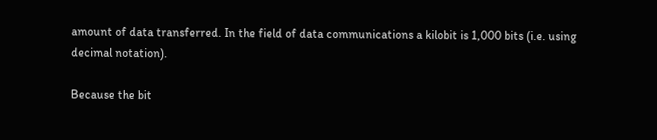amount of data transferred. In the field of data communications a kilobit is 1,000 bits (i.e. using decimal notation).

Because the bit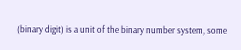(binary digit) is a unit of the binary number system, some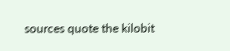sources quote the kilobit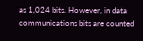as 1,024 bits. However, in data communications bits are counted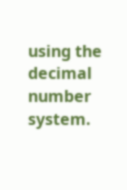using the decimal number system.